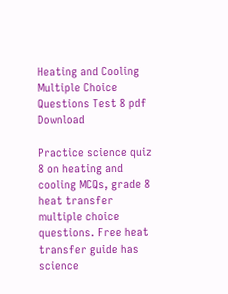Heating and Cooling Multiple Choice Questions Test 8 pdf Download

Practice science quiz 8 on heating and cooling MCQs, grade 8 heat transfer multiple choice questions. Free heat transfer guide has science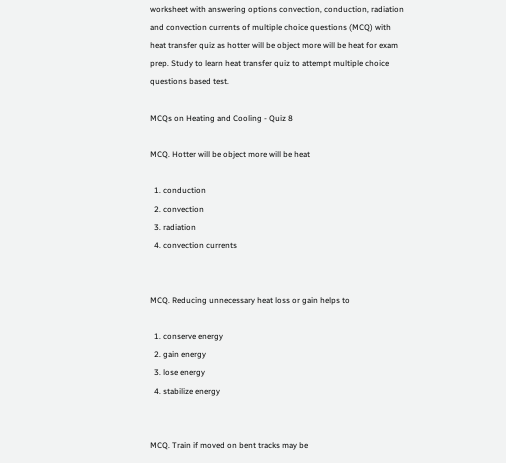worksheet with answering options convection, conduction, radiation and convection currents of multiple choice questions (MCQ) with heat transfer quiz as hotter will be object more will be heat for exam prep. Study to learn heat transfer quiz to attempt multiple choice questions based test.

MCQs on Heating and Cooling - Quiz 8

MCQ. Hotter will be object more will be heat

  1. conduction
  2. convection
  3. radiation
  4. convection currents


MCQ. Reducing unnecessary heat loss or gain helps to

  1. conserve energy
  2. gain energy
  3. lose energy
  4. stabilize energy


MCQ. Train if moved on bent tracks may be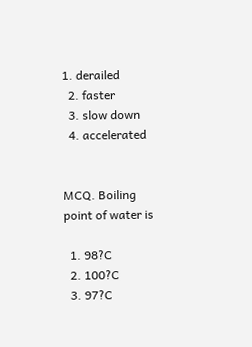1. derailed
  2. faster
  3. slow down
  4. accelerated


MCQ. Boiling point of water is

  1. 98?C
  2. 100?C
  3. 97?C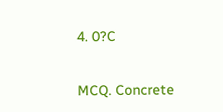4. 0?C


MCQ. Concrete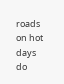roads on hot days do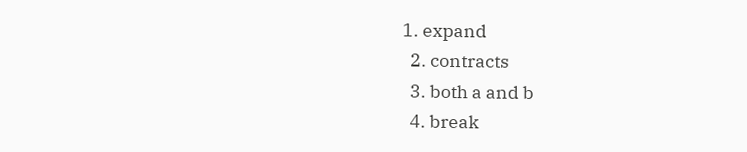1. expand
  2. contracts
  3. both a and b
  4. break